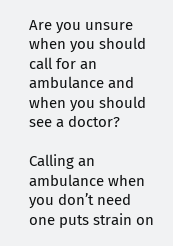Are you unsure when you should call for an ambulance and when you should see a doctor?

Calling an ambulance when you don’t need one puts strain on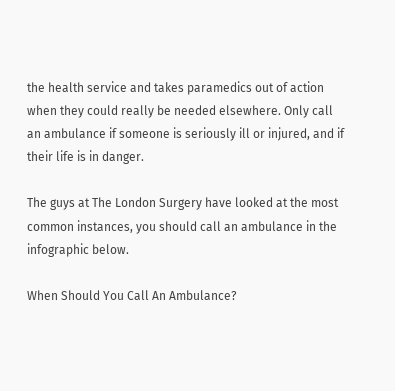the health service and takes paramedics out of action when they could really be needed elsewhere. Only call an ambulance if someone is seriously ill or injured, and if their life is in danger.

The guys at The London Surgery have looked at the most common instances, you should call an ambulance in the infographic below.

When Should You Call An Ambulance?